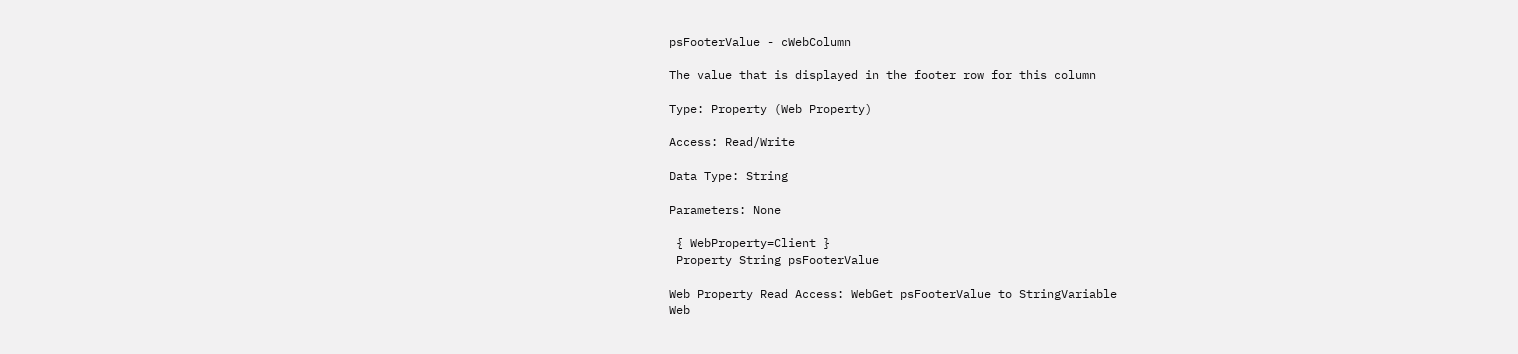psFooterValue - cWebColumn

The value that is displayed in the footer row for this column

Type: Property (Web Property)

Access: Read/Write

Data Type: String

Parameters: None

 { WebProperty=Client }
 Property String psFooterValue

Web Property Read Access: WebGet psFooterValue to StringVariable
Web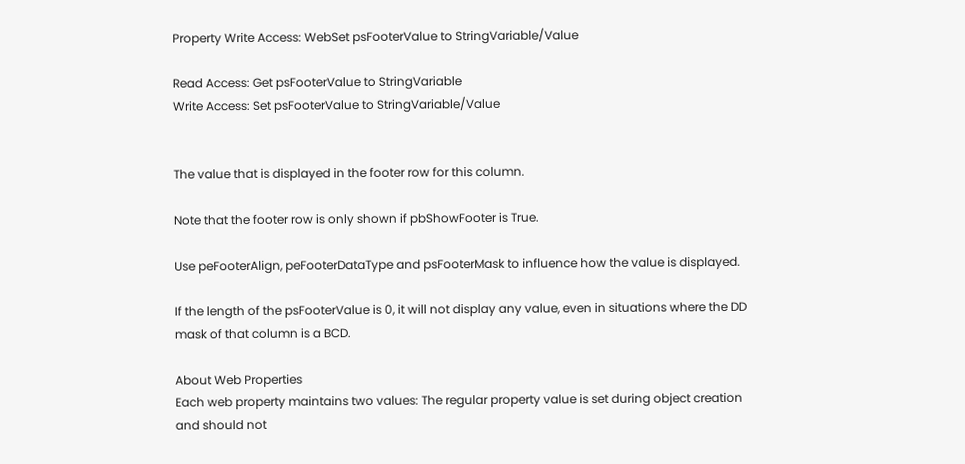Property Write Access: WebSet psFooterValue to StringVariable/Value

Read Access: Get psFooterValue to StringVariable
Write Access: Set psFooterValue to StringVariable/Value


The value that is displayed in the footer row for this column.

Note that the footer row is only shown if pbShowFooter is True.

Use peFooterAlign, peFooterDataType and psFooterMask to influence how the value is displayed.

If the length of the psFooterValue is 0, it will not display any value, even in situations where the DD mask of that column is a BCD.

About Web Properties
Each web property maintains two values: The regular property value is set during object creation and should not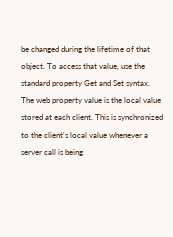be changed during the lifetime of that object. To access that value, use the standard property Get and Set syntax.
The web property value is the local value stored at each client. This is synchronized to the client's local value whenever a server call is being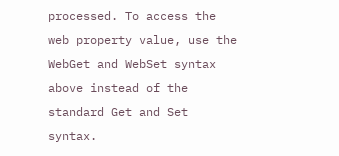processed. To access the web property value, use the WebGet and WebSet syntax above instead of the standard Get and Set syntax.